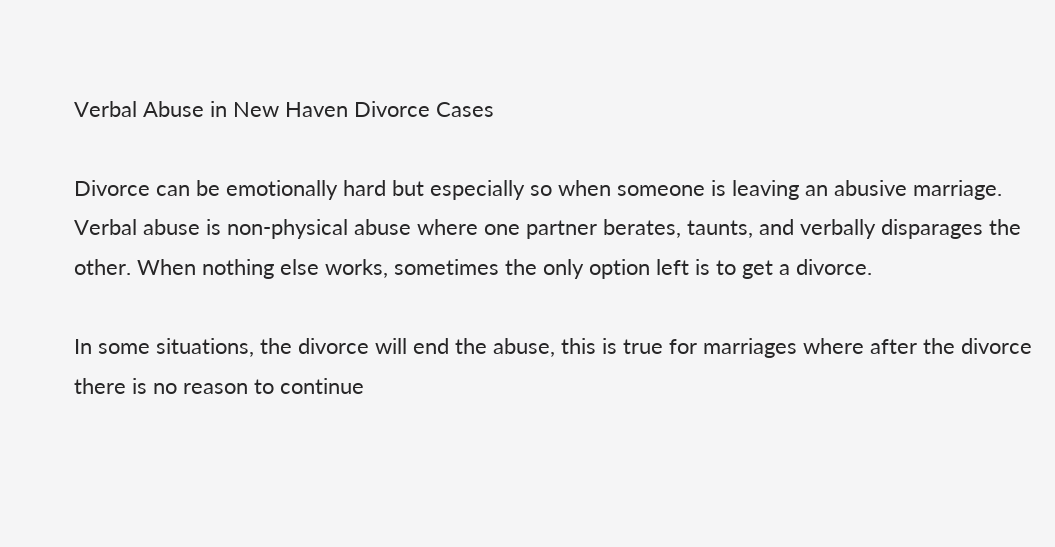Verbal Abuse in New Haven Divorce Cases

Divorce can be emotionally hard but especially so when someone is leaving an abusive marriage. Verbal abuse is non-physical abuse where one partner berates, taunts, and verbally disparages the other. When nothing else works, sometimes the only option left is to get a divorce.

In some situations, the divorce will end the abuse, this is true for marriages where after the divorce there is no reason to continue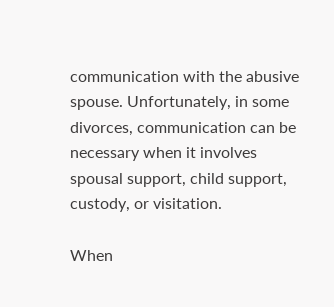communication with the abusive spouse. Unfortunately, in some divorces, communication can be necessary when it involves spousal support, child support, custody, or visitation.

When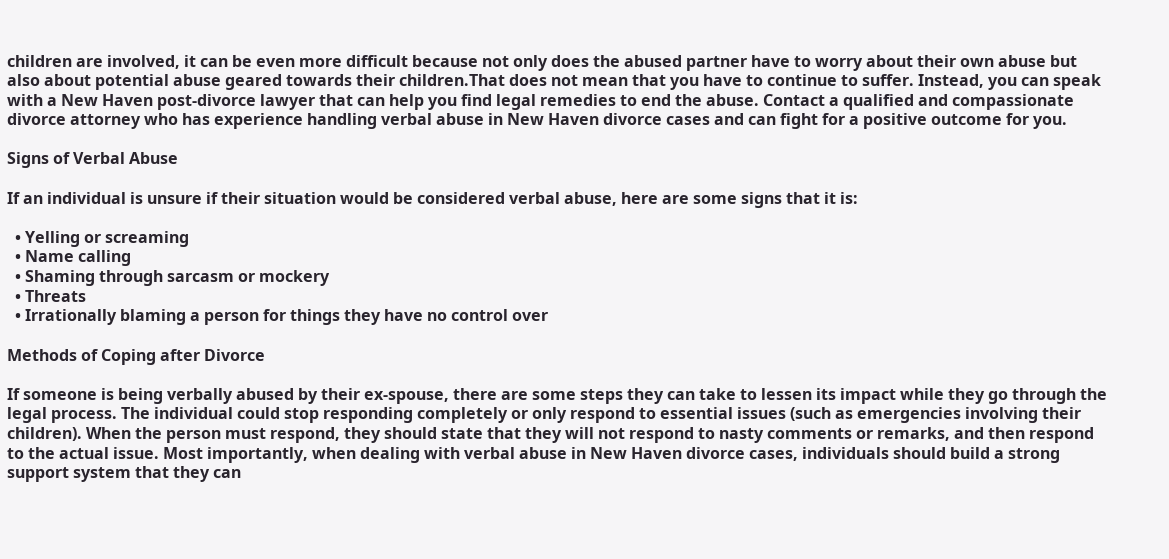children are involved, it can be even more difficult because not only does the abused partner have to worry about their own abuse but also about potential abuse geared towards their children.That does not mean that you have to continue to suffer. Instead, you can speak with a New Haven post-divorce lawyer that can help you find legal remedies to end the abuse. Contact a qualified and compassionate divorce attorney who has experience handling verbal abuse in New Haven divorce cases and can fight for a positive outcome for you.

Signs of Verbal Abuse

If an individual is unsure if their situation would be considered verbal abuse, here are some signs that it is:

  • Yelling or screaming
  • Name calling
  • Shaming through sarcasm or mockery
  • Threats
  • Irrationally blaming a person for things they have no control over

Methods of Coping after Divorce

If someone is being verbally abused by their ex-spouse, there are some steps they can take to lessen its impact while they go through the legal process. The individual could stop responding completely or only respond to essential issues (such as emergencies involving their children). When the person must respond, they should state that they will not respond to nasty comments or remarks, and then respond to the actual issue. Most importantly, when dealing with verbal abuse in New Haven divorce cases, individuals should build a strong support system that they can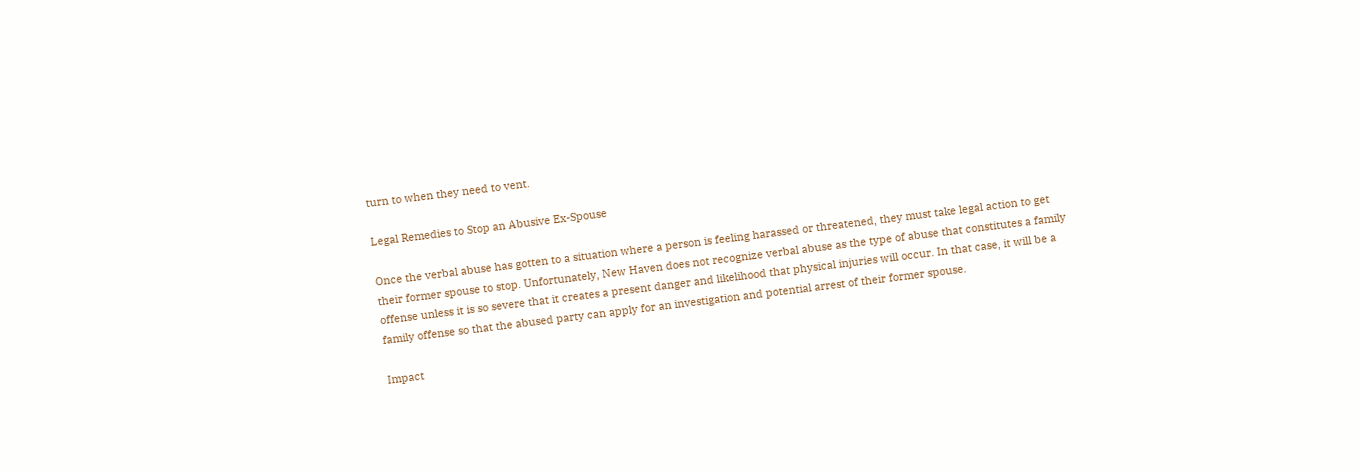turn to when they need to vent.

Legal Remedies to Stop an Abusive Ex-Spouse

Once the verbal abuse has gotten to a situation where a person is feeling harassed or threatened, they must take legal action to get their former spouse to stop. Unfortunately, New Haven does not recognize verbal abuse as the type of abuse that constitutes a family offense unless it is so severe that it creates a present danger and likelihood that physical injuries will occur. In that case, it will be a family offense so that the abused party can apply for an investigation and potential arrest of their former spouse.

Impact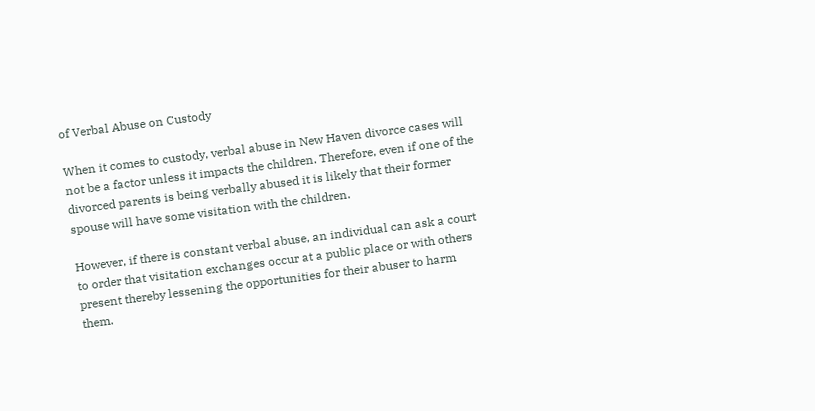of Verbal Abuse on Custody

When it comes to custody, verbal abuse in New Haven divorce cases will not be a factor unless it impacts the children. Therefore, even if one of the divorced parents is being verbally abused it is likely that their former spouse will have some visitation with the children.

However, if there is constant verbal abuse, an individual can ask a court to order that visitation exchanges occur at a public place or with others present thereby lessening the opportunities for their abuser to harm them.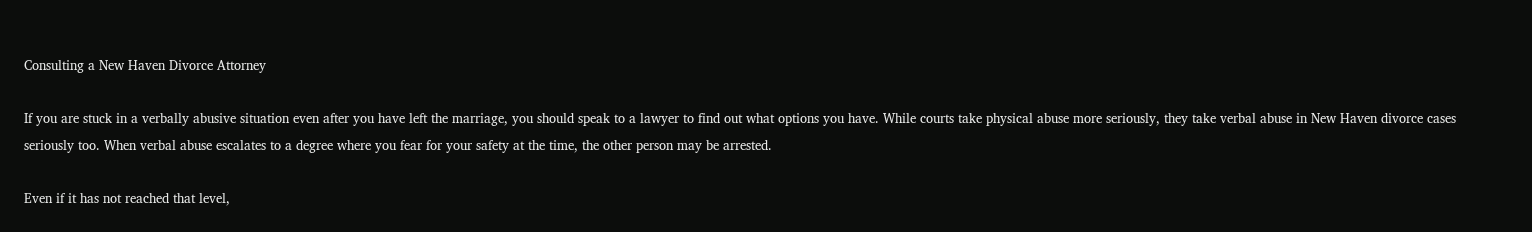Consulting a New Haven Divorce Attorney

If you are stuck in a verbally abusive situation even after you have left the marriage, you should speak to a lawyer to find out what options you have. While courts take physical abuse more seriously, they take verbal abuse in New Haven divorce cases seriously too. When verbal abuse escalates to a degree where you fear for your safety at the time, the other person may be arrested.

Even if it has not reached that level,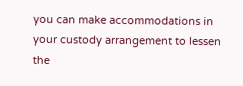you can make accommodations in your custody arrangement to lessen the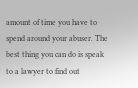amount of time you have to spend around your abuser. The best thing you can do is speak to a lawyer to find out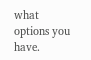what options you have.